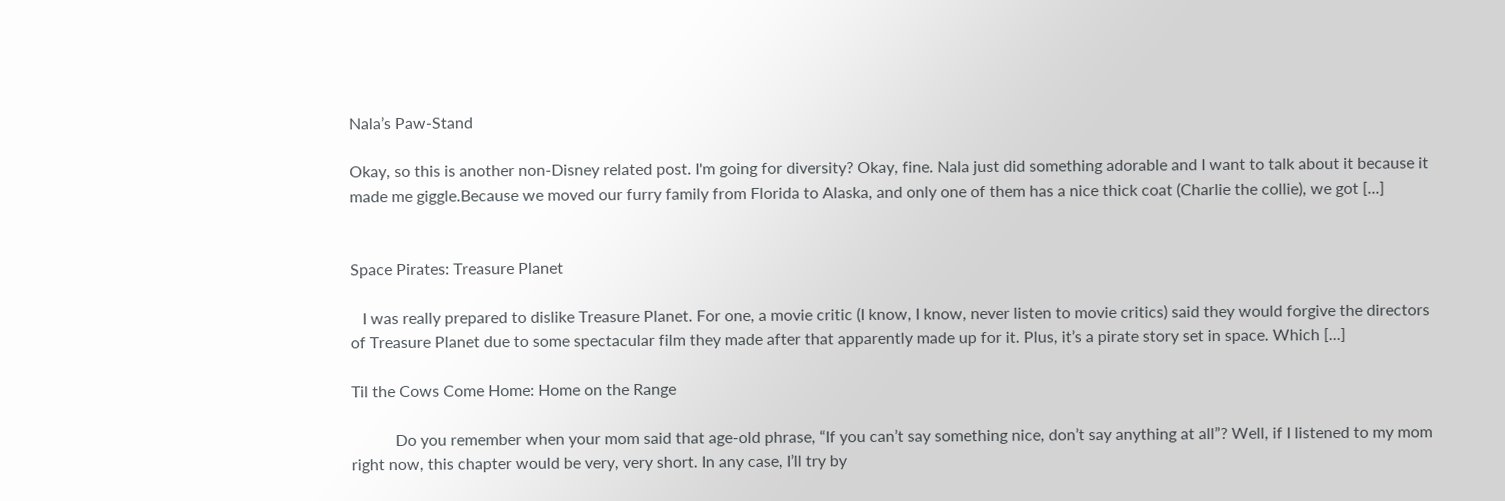Nala’s Paw-Stand

Okay, so this is another non-Disney related post. I'm going for diversity? Okay, fine. Nala just did something adorable and I want to talk about it because it made me giggle.Because we moved our furry family from Florida to Alaska, and only one of them has a nice thick coat (Charlie the collie), we got [...]


Space Pirates: Treasure Planet

   I was really prepared to dislike Treasure Planet. For one, a movie critic (I know, I know, never listen to movie critics) said they would forgive the directors of Treasure Planet due to some spectacular film they made after that apparently made up for it. Plus, it’s a pirate story set in space. Which [...]

Til the Cows Come Home: Home on the Range

           Do you remember when your mom said that age-old phrase, “If you can’t say something nice, don’t say anything at all”? Well, if I listened to my mom right now, this chapter would be very, very short. In any case, I’ll try by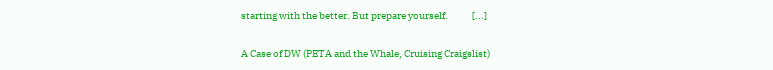starting with the better. But prepare yourself.            [...]

A Case of DW (PETA and the Whale, Cruising Craigslist)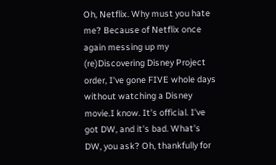Oh, Netflix. Why must you hate me? Because of Netflix once again messing up my (re)Discovering Disney Project order, I've gone FIVE whole days without watching a Disney movie.I know. It's official. I've got DW, and it's bad. What's DW, you ask? Oh, thankfully for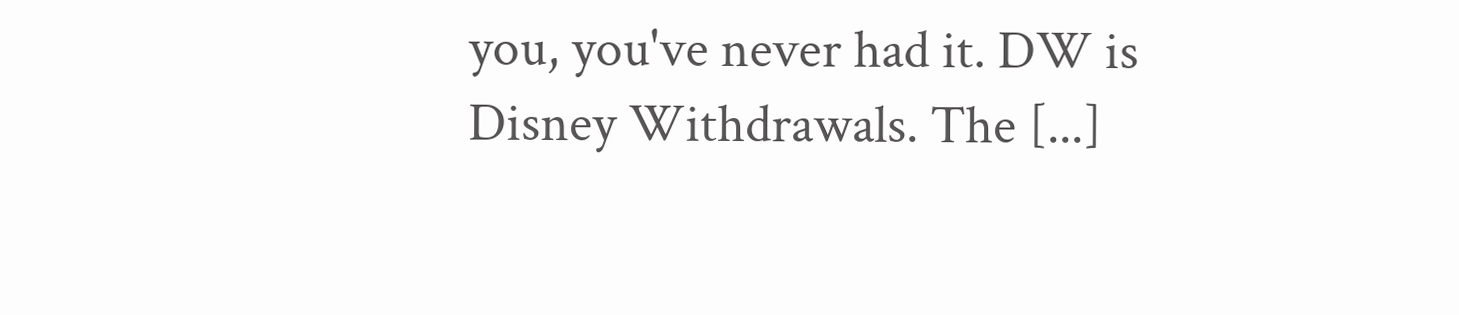you, you've never had it. DW is Disney Withdrawals. The [...]